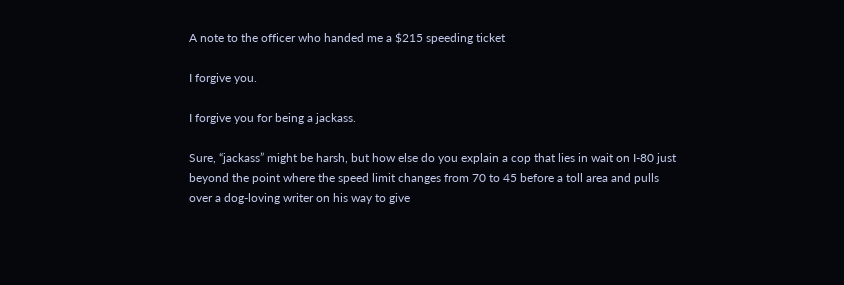A note to the officer who handed me a $215 speeding ticket

I forgive you.

I forgive you for being a jackass.

Sure, “jackass” might be harsh, but how else do you explain a cop that lies in wait on I-80 just beyond the point where the speed limit changes from 70 to 45 before a toll area and pulls over a dog-loving writer on his way to give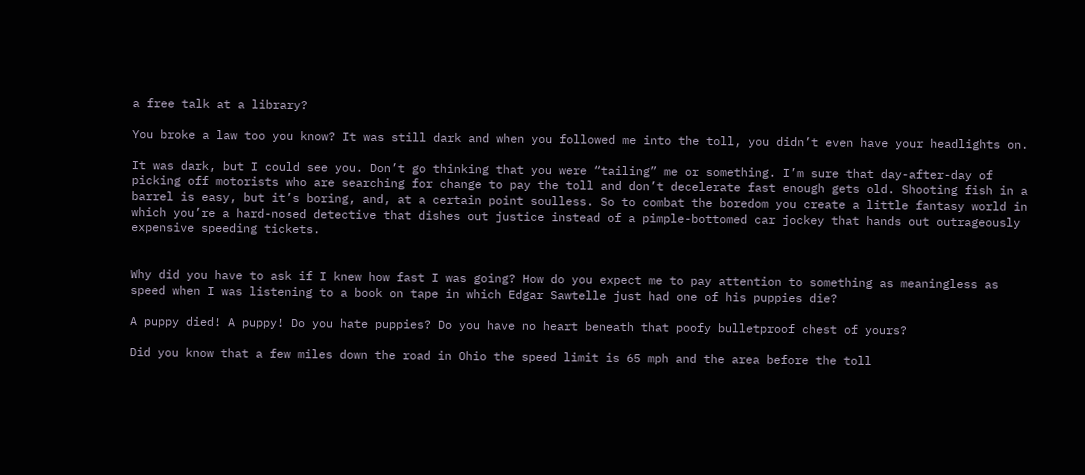a free talk at a library?

You broke a law too you know? It was still dark and when you followed me into the toll, you didn’t even have your headlights on.

It was dark, but I could see you. Don’t go thinking that you were “tailing” me or something. I’m sure that day-after-day of picking off motorists who are searching for change to pay the toll and don’t decelerate fast enough gets old. Shooting fish in a barrel is easy, but it’s boring, and, at a certain point soulless. So to combat the boredom you create a little fantasy world in which you’re a hard-nosed detective that dishes out justice instead of a pimple-bottomed car jockey that hands out outrageously expensive speeding tickets.


Why did you have to ask if I knew how fast I was going? How do you expect me to pay attention to something as meaningless as speed when I was listening to a book on tape in which Edgar Sawtelle just had one of his puppies die?

A puppy died! A puppy! Do you hate puppies? Do you have no heart beneath that poofy bulletproof chest of yours?

Did you know that a few miles down the road in Ohio the speed limit is 65 mph and the area before the toll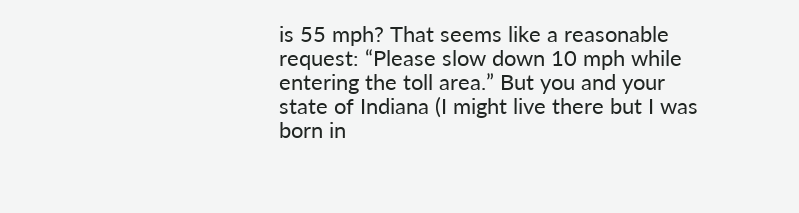is 55 mph? That seems like a reasonable request: “Please slow down 10 mph while entering the toll area.” But you and your state of Indiana (I might live there but I was born in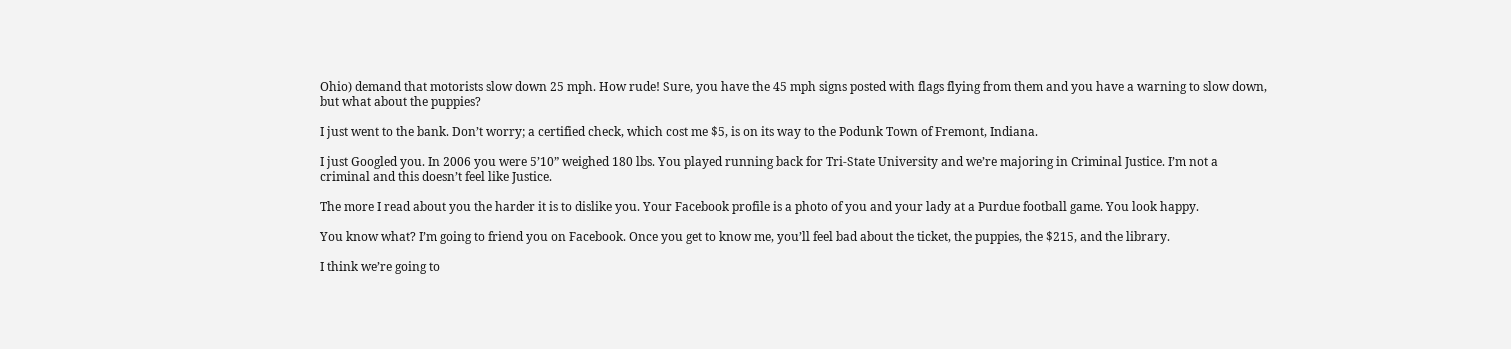Ohio) demand that motorists slow down 25 mph. How rude! Sure, you have the 45 mph signs posted with flags flying from them and you have a warning to slow down, but what about the puppies?

I just went to the bank. Don’t worry; a certified check, which cost me $5, is on its way to the Podunk Town of Fremont, Indiana.

I just Googled you. In 2006 you were 5’10” weighed 180 lbs. You played running back for Tri-State University and we’re majoring in Criminal Justice. I’m not a criminal and this doesn’t feel like Justice.

The more I read about you the harder it is to dislike you. Your Facebook profile is a photo of you and your lady at a Purdue football game. You look happy.

You know what? I’m going to friend you on Facebook. Once you get to know me, you’ll feel bad about the ticket, the puppies, the $215, and the library.

I think we’re going to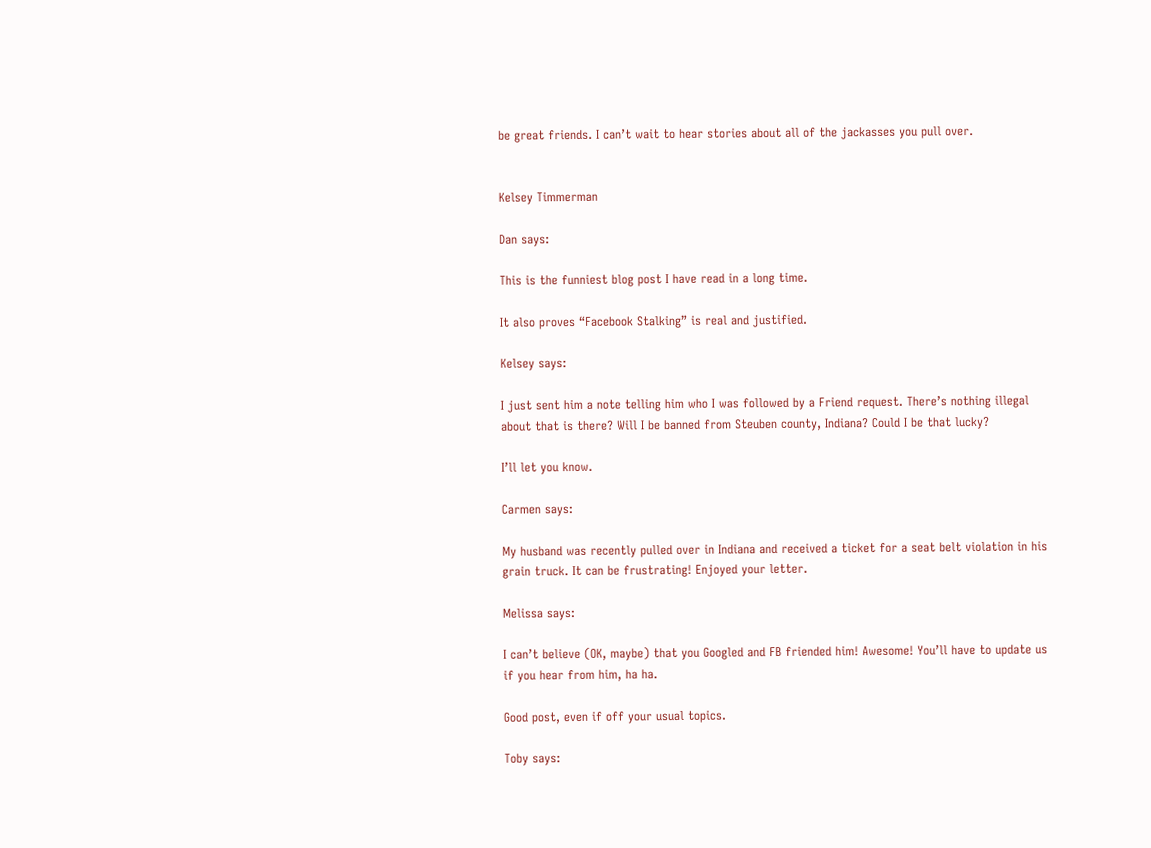be great friends. I can’t wait to hear stories about all of the jackasses you pull over.


Kelsey Timmerman

Dan says:

This is the funniest blog post I have read in a long time.

It also proves “Facebook Stalking” is real and justified.

Kelsey says:

I just sent him a note telling him who I was followed by a Friend request. There’s nothing illegal about that is there? Will I be banned from Steuben county, Indiana? Could I be that lucky?

I’ll let you know.

Carmen says:

My husband was recently pulled over in Indiana and received a ticket for a seat belt violation in his grain truck. It can be frustrating! Enjoyed your letter.

Melissa says:

I can’t believe (OK, maybe) that you Googled and FB friended him! Awesome! You’ll have to update us if you hear from him, ha ha.

Good post, even if off your usual topics.

Toby says: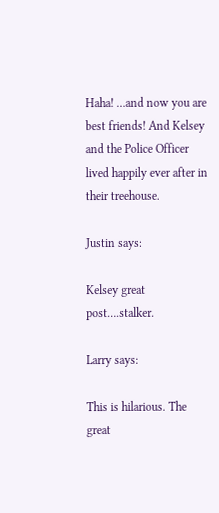Haha! …and now you are best friends! And Kelsey and the Police Officer lived happily ever after in their treehouse.

Justin says:

Kelsey great post….stalker.

Larry says:

This is hilarious. The great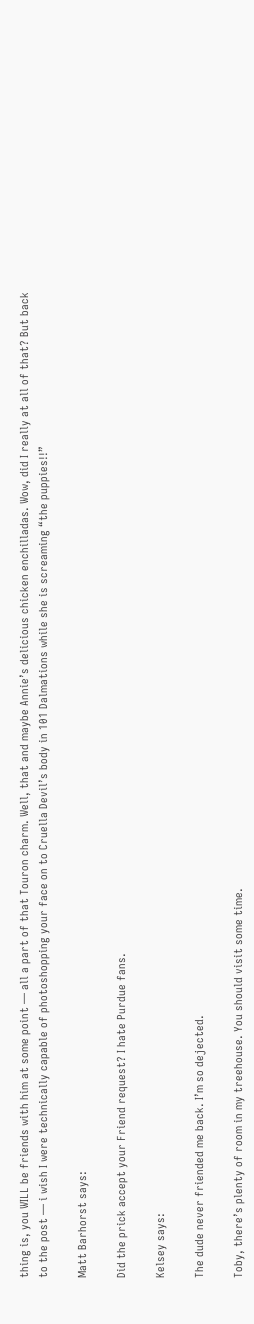thing is, you WILL be friends with him at some point — all a part of that Touron charm. Well, that and maybe Annie’s delicious chicken enchilladas. Wow, did I really at all of that? But back to the post — i wish I were technically capable of photoshopping your face on to Cruella Devil’s body in 101 Dalmations while she is screaming “the puppies!!”

Matt Barhorst says:

Did the prick accept your Friend request? I hate Purdue fans.

Kelsey says:

The dude never friended me back. I’m so dejected.

Toby, there’s plenty of room in my treehouse. You should visit some time.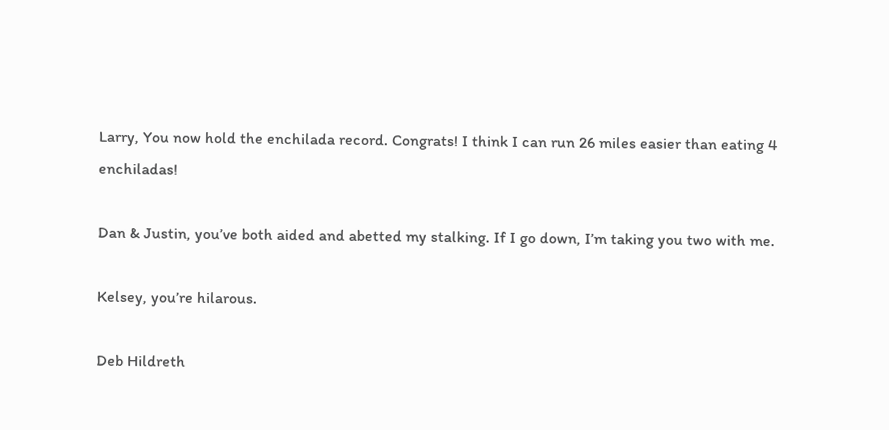Larry, You now hold the enchilada record. Congrats! I think I can run 26 miles easier than eating 4 enchiladas!

Dan & Justin, you’ve both aided and abetted my stalking. If I go down, I’m taking you two with me.

Kelsey, you’re hilarous.

Deb Hildreth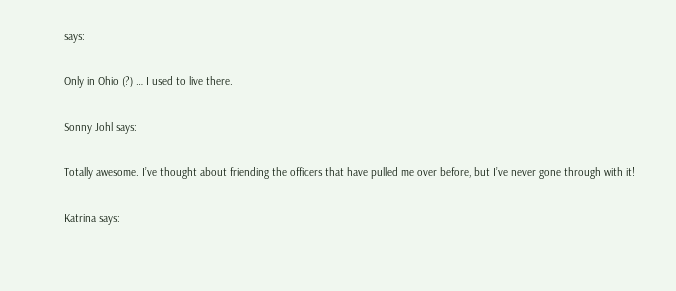says:

Only in Ohio (?) … I used to live there.

Sonny Johl says:

Totally awesome. I’ve thought about friending the officers that have pulled me over before, but I’ve never gone through with it!

Katrina says: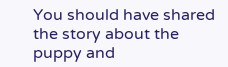You should have shared the story about the puppy and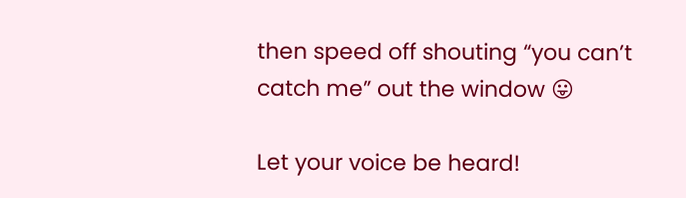then speed off shouting “you can’t catch me” out the window 😛

Let your voice be heard!